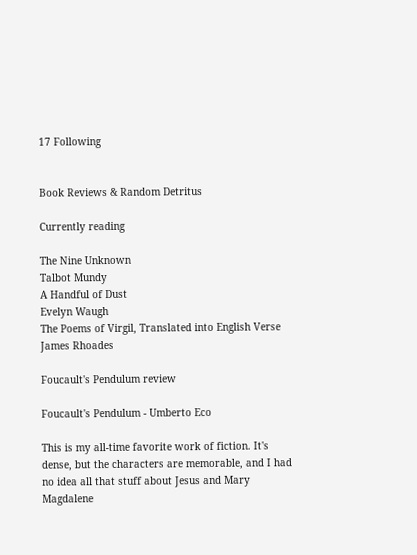17 Following


Book Reviews & Random Detritus

Currently reading

The Nine Unknown
Talbot Mundy
A Handful of Dust
Evelyn Waugh
The Poems of Virgil, Translated into English Verse
James Rhoades

Foucault's Pendulum review

Foucault's Pendulum - Umberto Eco

This is my all-time favorite work of fiction. It's dense, but the characters are memorable, and I had no idea all that stuff about Jesus and Mary Magdalene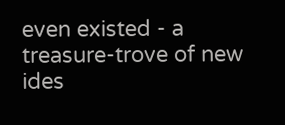even existed - a treasure-trove of new ides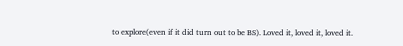to explore(even if it did turn out to be BS). Loved it, loved it, loved it.